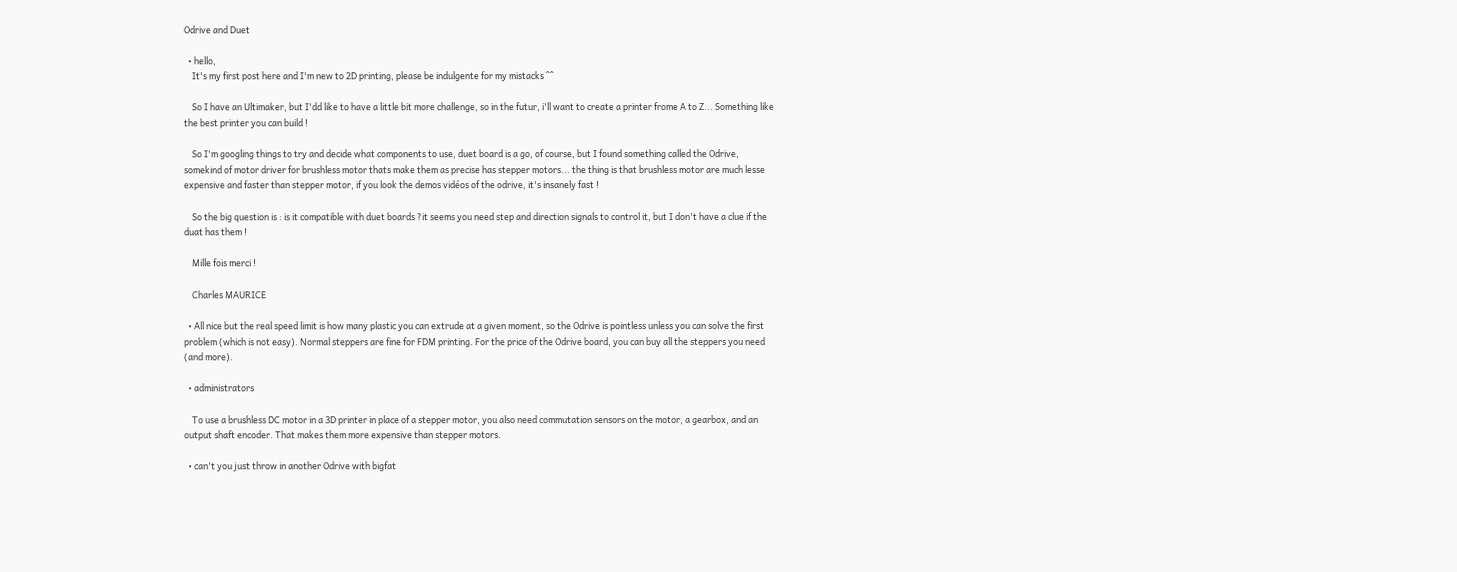Odrive and Duet

  • hello,
    It's my first post here and I'm new to 2D printing, please be indulgente for my mistacks ^^

    So I have an Ultimaker, but I'dd like to have a little bit more challenge, so in the futur, i'll want to create a printer frome A to Z... Something like the best printer you can build !

    So I'm googling things to try and decide what components to use, duet board is a go, of course, but I found something called the Odrive, somekind of motor driver for brushless motor thats make them as precise has stepper motors... the thing is that brushless motor are much lesse expensive and faster than stepper motor, if you look the demos vidéos of the odrive, it's insanely fast !

    So the big question is : is it compatible with duet boards ?it seems you need step and direction signals to control it, but I don't have a clue if the duat has them !

    Mille fois merci !

    Charles MAURICE

  • All nice but the real speed limit is how many plastic you can extrude at a given moment, so the Odrive is pointless unless you can solve the first problem (which is not easy). Normal steppers are fine for FDM printing. For the price of the Odrive board, you can buy all the steppers you need (and more).

  • administrators

    To use a brushless DC motor in a 3D printer in place of a stepper motor, you also need commutation sensors on the motor, a gearbox, and an output shaft encoder. That makes them more expensive than stepper motors.

  • can't you just throw in another Odrive with bigfat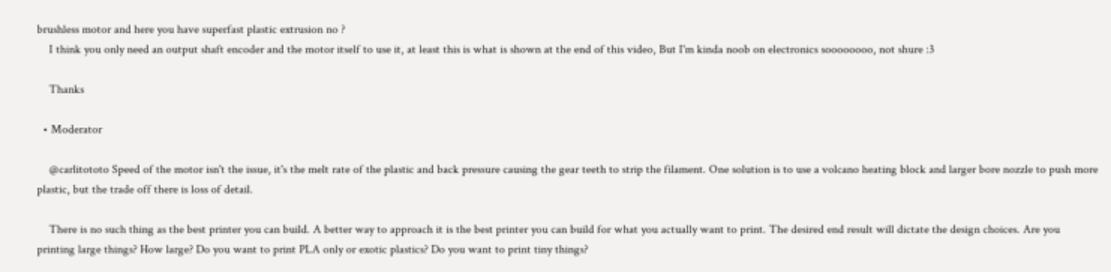brushless motor and here you have superfast plastic extrusion no ?
    I think you only need an output shaft encoder and the motor itself to use it, at least this is what is shown at the end of this video, But I'm kinda noob on electronics soooooooo, not shure :3

    Thanks

  • Moderator

    @carlitototo Speed of the motor isn't the issue, it's the melt rate of the plastic and back pressure causing the gear teeth to strip the filament. One solution is to use a volcano heating block and larger bore nozzle to push more plastic, but the trade off there is loss of detail.

    There is no such thing as the best printer you can build. A better way to approach it is the best printer you can build for what you actually want to print. The desired end result will dictate the design choices. Are you printing large things? How large? Do you want to print PLA only or exotic plastics? Do you want to print tiny things?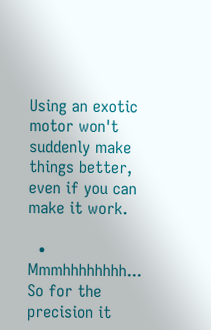Using an exotic motor won't suddenly make things better, even if you can make it work.

  • Mmmhhhhhhhh... So for the precision it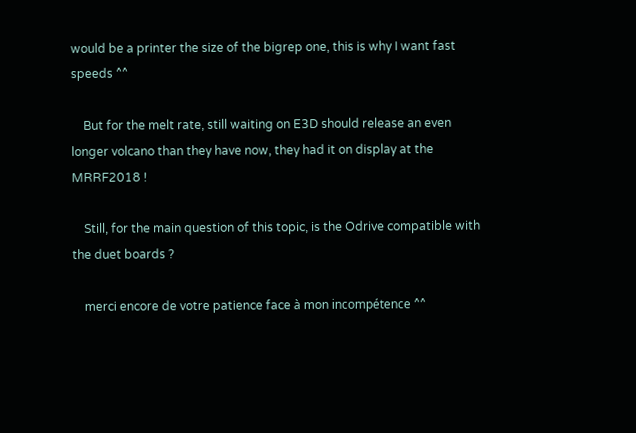would be a printer the size of the bigrep one, this is why I want fast speeds ^^

    But for the melt rate, still waiting on E3D should release an even longer volcano than they have now, they had it on display at the MRRF2018 !

    Still, for the main question of this topic, is the Odrive compatible with the duet boards ?

    merci encore de votre patience face à mon incompétence ^^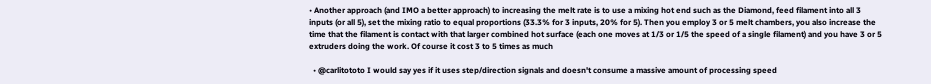• Another approach (and IMO a better approach) to increasing the melt rate is to use a mixing hot end such as the Diamond, feed filament into all 3 inputs (or all 5), set the mixing ratio to equal proportions (33.3% for 3 inputs, 20% for 5). Then you employ 3 or 5 melt chambers, you also increase the time that the filament is contact with that larger combined hot surface (each one moves at 1/3 or 1/5 the speed of a single filament) and you have 3 or 5 extruders doing the work. Of course it cost 3 to 5 times as much

  • @carlitototo I would say yes if it uses step/direction signals and doesn't consume a massive amount of processing speed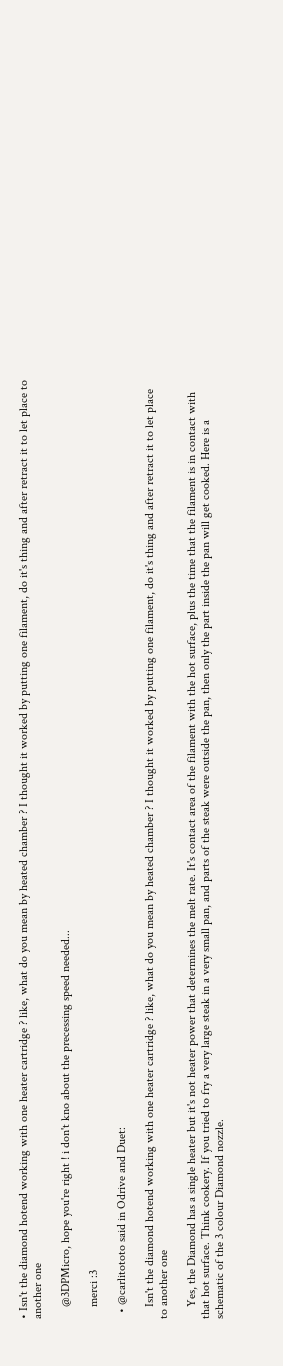• Isn't the diamond hotend working with one heater cartridge ? like, what do you mean by heated chamber ? I thought it worked by putting one filament, do it's thing and after retract it to let place to another one

    @3DPMicro, hope you're right ! i don't kno about the precessing speed needed...

    merci :3

  • @carlitototo said in Odrive and Duet:

    Isn't the diamond hotend working with one heater cartridge ? like, what do you mean by heated chamber ? I thought it worked by putting one filament, do it's thing and after retract it to let place to another one

    Yes, the Diamond has a single heater but it's not heater power that determines the melt rate. It's contact area of the filament with the hot surface, plus the time that the filament is in contact with that hot surface. Think cookery. If you tried to fry a very large steak in a very small pan, and parts of the steak were outside the pan, then only the part inside the pan will get cooked. Here is a schematic of the 3 colour Diamond nozzle.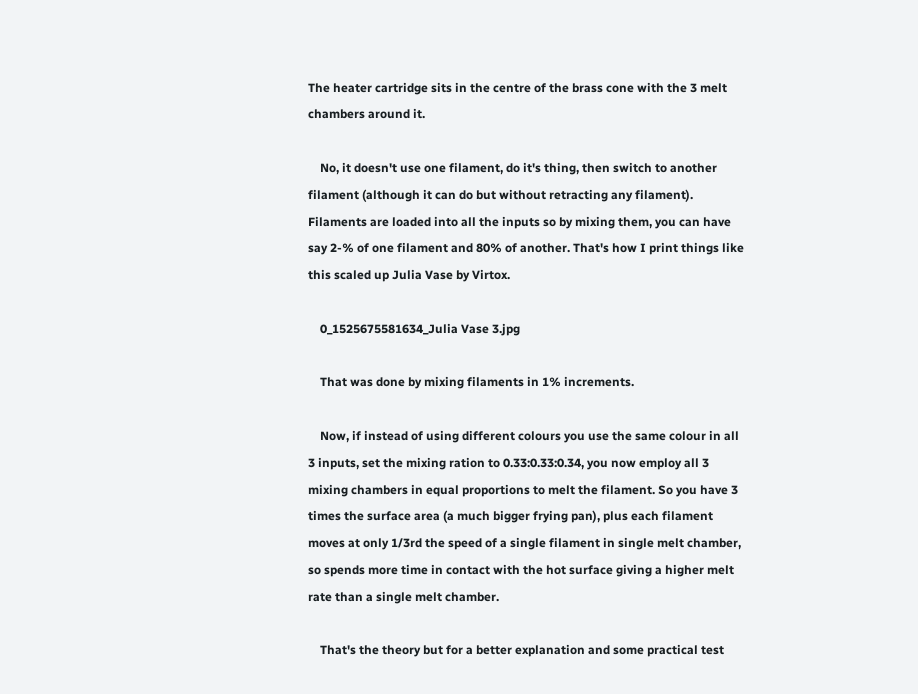The heater cartridge sits in the centre of the brass cone with the 3 melt chambers around it.

    No, it doesn't use one filament, do it's thing, then switch to another filament (although it can do but without retracting any filament). Filaments are loaded into all the inputs so by mixing them, you can have say 2-% of one filament and 80% of another. That's how I print things like this scaled up Julia Vase by Virtox.

    0_1525675581634_Julia Vase 3.jpg

    That was done by mixing filaments in 1% increments.

    Now, if instead of using different colours you use the same colour in all 3 inputs, set the mixing ration to 0.33:0.33:0.34, you now employ all 3 mixing chambers in equal proportions to melt the filament. So you have 3 times the surface area (a much bigger frying pan), plus each filament moves at only 1/3rd the speed of a single filament in single melt chamber, so spends more time in contact with the hot surface giving a higher melt rate than a single melt chamber.

    That's the theory but for a better explanation and some practical test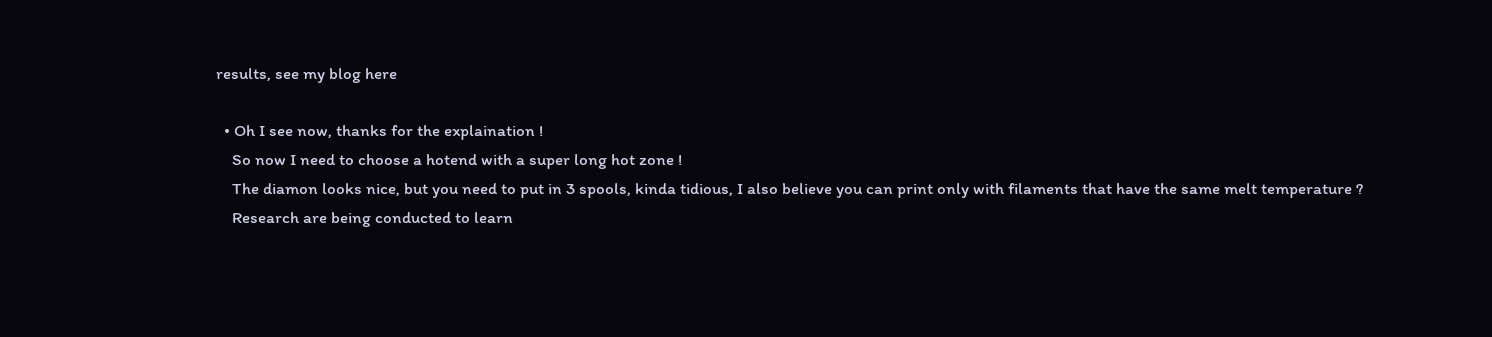results, see my blog here

  • Oh I see now, thanks for the explaination !
    So now I need to choose a hotend with a super long hot zone !
    The diamon looks nice, but you need to put in 3 spools, kinda tidious, I also believe you can print only with filaments that have the same melt temperature ?
    Research are being conducted to learn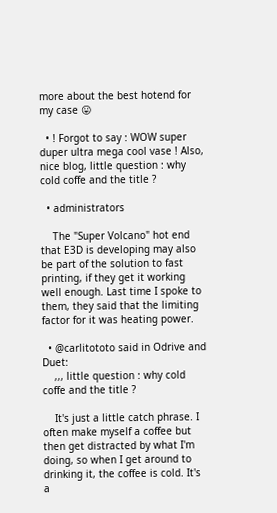more about the best hotend for my case 😛

  • ! Forgot to say : WOW super duper ultra mega cool vase ! Also, nice blog, little question : why cold coffe and the title ?

  • administrators

    The "Super Volcano" hot end that E3D is developing may also be part of the solution to fast printing, if they get it working well enough. Last time I spoke to them, they said that the limiting factor for it was heating power.

  • @carlitototo said in Odrive and Duet:
    ,,, little question : why cold coffe and the title ?

    It's just a little catch phrase. I often make myself a coffee but then get distracted by what I'm doing, so when I get around to drinking it, the coffee is cold. It's a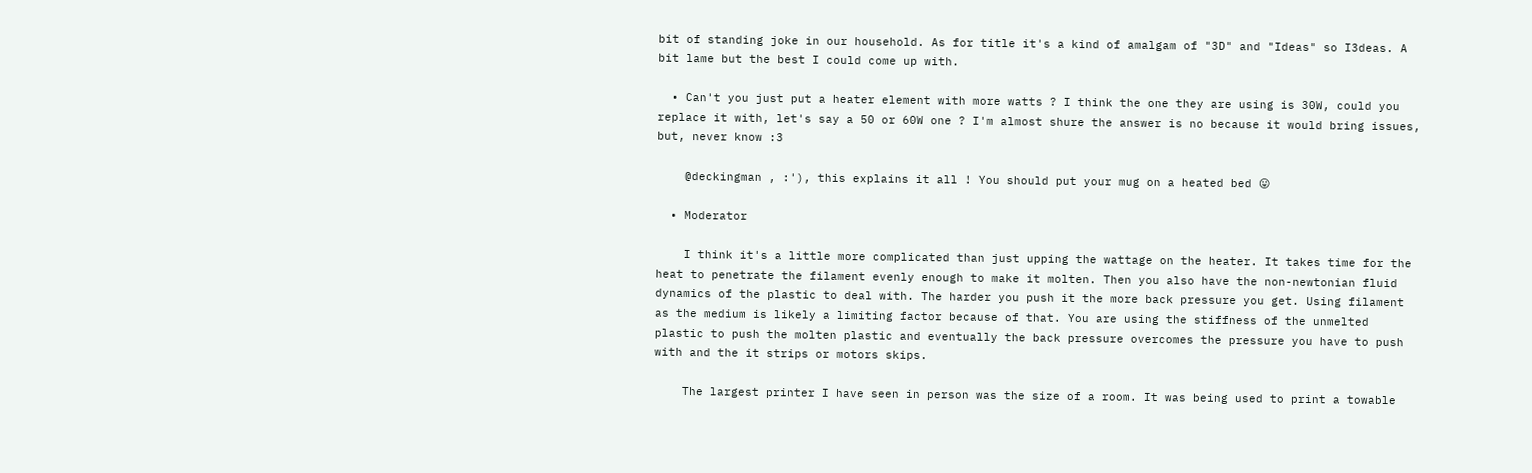bit of standing joke in our household. As for title it's a kind of amalgam of "3D" and "Ideas" so I3deas. A bit lame but the best I could come up with.

  • Can't you just put a heater element with more watts ? I think the one they are using is 30W, could you replace it with, let's say a 50 or 60W one ? I'm almost shure the answer is no because it would bring issues, but, never know :3

    @deckingman , :'), this explains it all ! You should put your mug on a heated bed 😛

  • Moderator

    I think it's a little more complicated than just upping the wattage on the heater. It takes time for the heat to penetrate the filament evenly enough to make it molten. Then you also have the non-newtonian fluid dynamics of the plastic to deal with. The harder you push it the more back pressure you get. Using filament as the medium is likely a limiting factor because of that. You are using the stiffness of the unmelted plastic to push the molten plastic and eventually the back pressure overcomes the pressure you have to push with and the it strips or motors skips.

    The largest printer I have seen in person was the size of a room. It was being used to print a towable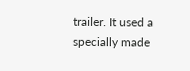trailer. It used a specially made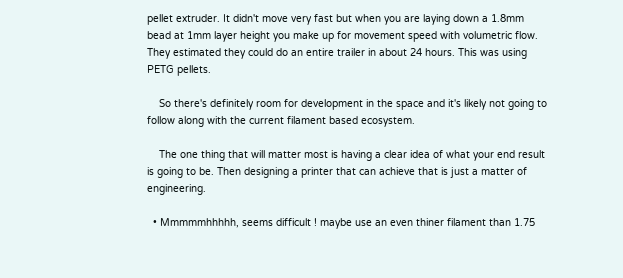pellet extruder. It didn't move very fast but when you are laying down a 1.8mm bead at 1mm layer height you make up for movement speed with volumetric flow. They estimated they could do an entire trailer in about 24 hours. This was using PETG pellets.

    So there's definitely room for development in the space and it's likely not going to follow along with the current filament based ecosystem.

    The one thing that will matter most is having a clear idea of what your end result is going to be. Then designing a printer that can achieve that is just a matter of engineering.

  • Mmmmmhhhhh, seems difficult ! maybe use an even thiner filament than 1.75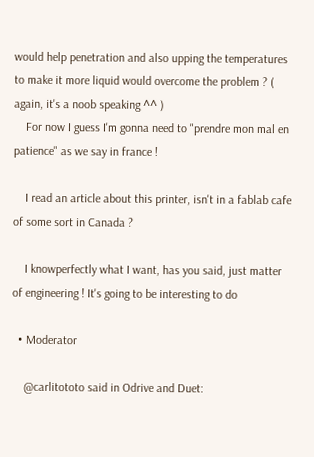would help penetration and also upping the temperatures to make it more liquid would overcome the problem ? ( again, it's a noob speaking ^^ )
    For now I guess I'm gonna need to "prendre mon mal en patience" as we say in france !

    I read an article about this printer, isn't in a fablab cafe of some sort in Canada ?

    I knowperfectly what I want, has you said, just matter of engineering ! It's going to be interesting to do

  • Moderator

    @carlitototo said in Odrive and Duet: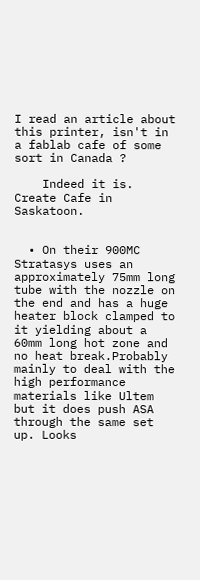I read an article about this printer, isn't in a fablab cafe of some sort in Canada ?

    Indeed it is. Create Cafe in Saskatoon.


  • On their 900MC Stratasys uses an approximately 75mm long tube with the nozzle on the end and has a huge heater block clamped to it yielding about a 60mm long hot zone and no heat break.Probably mainly to deal with the high performance materials like Ultem but it does push ASA through the same set up. Looks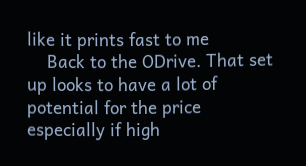like it prints fast to me
    Back to the ODrive. That set up looks to have a lot of potential for the price especially if high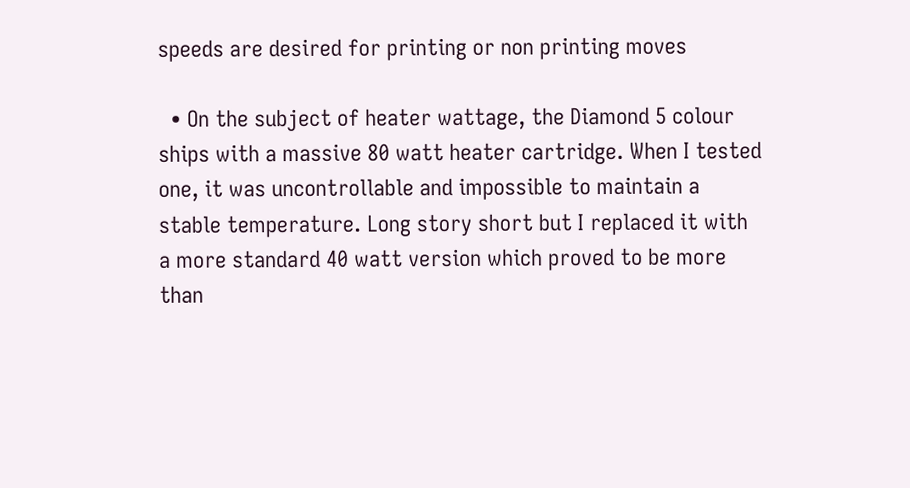speeds are desired for printing or non printing moves

  • On the subject of heater wattage, the Diamond 5 colour ships with a massive 80 watt heater cartridge. When I tested one, it was uncontrollable and impossible to maintain a stable temperature. Long story short but I replaced it with a more standard 40 watt version which proved to be more than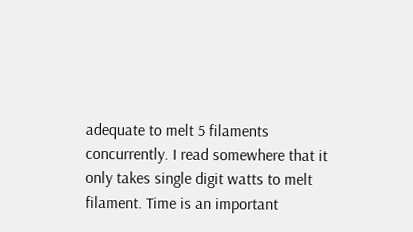adequate to melt 5 filaments concurrently. I read somewhere that it only takes single digit watts to melt filament. Time is an important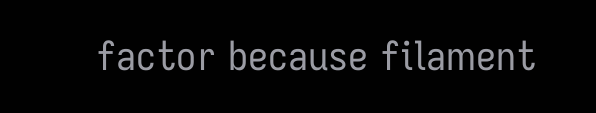factor because filament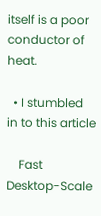itself is a poor conductor of heat.

  • I stumbled in to this article

    Fast Desktop-Scale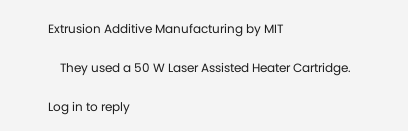Extrusion Additive Manufacturing by MIT

    They used a 50 W Laser Assisted Heater Cartridge.

Log in to reply